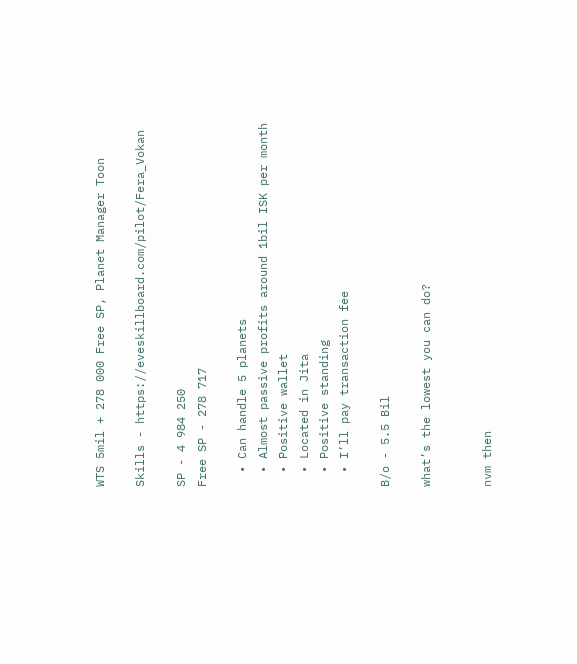WTS 5mil + 278 000 Free SP, Planet Manager Toon

Skills - https://eveskillboard.com/pilot/Fera_Vokan

SP - 4 984 250
Free SP - 278 717

  • Can handle 5 planets
  • Almost passive profits around 1bil ISK per month
  • Positive wallet
  • Located in Jita
  • Positive standing
  • I’ll pay transaction fee

B/o - 5.5 Bil

what’s the lowest you can do?


nvm then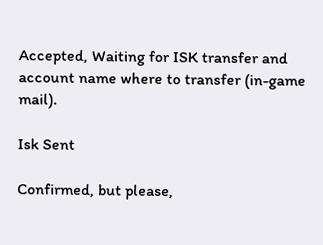Accepted, Waiting for ISK transfer and account name where to transfer (in-game mail).

Isk Sent

Confirmed, but please,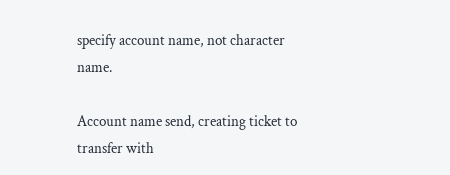specify account name, not character name.

Account name send, creating ticket to transfer with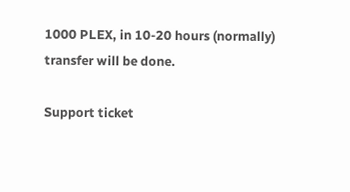1000 PLEX, in 10-20 hours (normally) transfer will be done.

Support ticket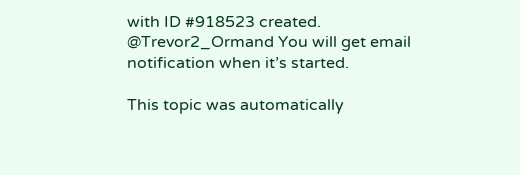with ID #918523 created. @Trevor2_Ormand You will get email notification when it’s started.

This topic was automatically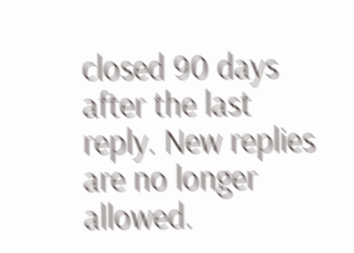closed 90 days after the last reply. New replies are no longer allowed.